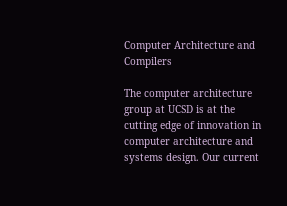Computer Architecture and Compilers

The computer architecture group at UCSD is at the cutting edge of innovation in computer architecture and systems design. Our current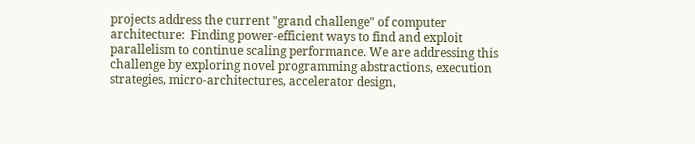projects address the current "grand challenge" of computer architecture:  Finding power-efficient ways to find and exploit parallelism to continue scaling performance. We are addressing this challenge by exploring novel programming abstractions, execution strategies, micro-architectures, accelerator design,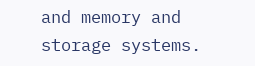and memory and storage systems.